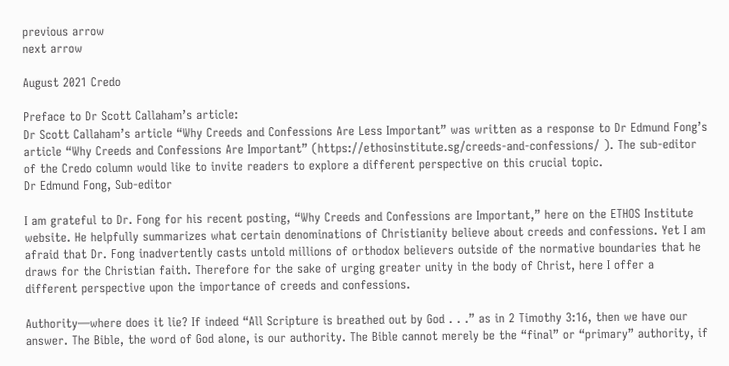previous arrow
next arrow

August 2021 Credo

Preface to Dr Scott Callaham’s article:
Dr Scott Callaham’s article “Why Creeds and Confessions Are Less Important” was written as a response to Dr Edmund Fong’s article “Why Creeds and Confessions Are Important” (https://ethosinstitute.sg/creeds-and-confessions/ ). The sub-editor of the Credo column would like to invite readers to explore a different perspective on this crucial topic.
Dr Edmund Fong, Sub-editor

I am grateful to Dr. Fong for his recent posting, “Why Creeds and Confessions are Important,” here on the ETHOS Institute website. He helpfully summarizes what certain denominations of Christianity believe about creeds and confessions. Yet I am afraid that Dr. Fong inadvertently casts untold millions of orthodox believers outside of the normative boundaries that he draws for the Christian faith. Therefore for the sake of urging greater unity in the body of Christ, here I offer a different perspective upon the importance of creeds and confessions.

Authority—where does it lie? If indeed “All Scripture is breathed out by God . . .” as in 2 Timothy 3:16, then we have our answer. The Bible, the word of God alone, is our authority. The Bible cannot merely be the “final” or “primary” authority, if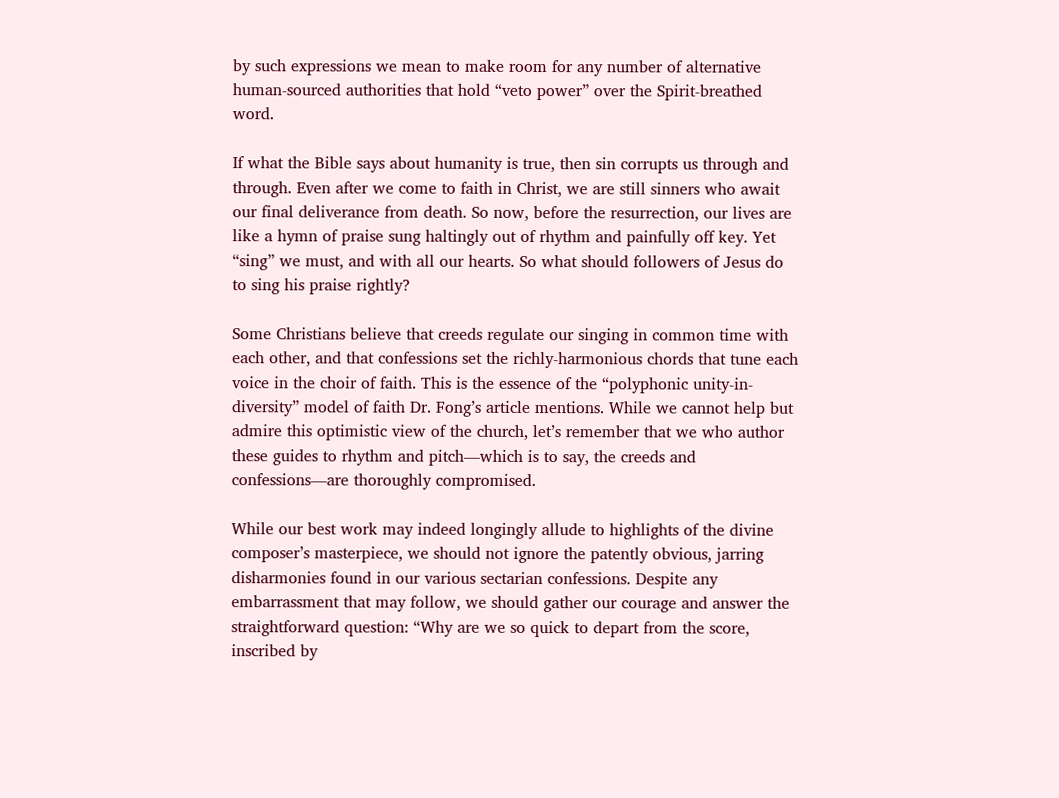by such expressions we mean to make room for any number of alternative human-sourced authorities that hold “veto power” over the Spirit-breathed word.

If what the Bible says about humanity is true, then sin corrupts us through and through. Even after we come to faith in Christ, we are still sinners who await our final deliverance from death. So now, before the resurrection, our lives are like a hymn of praise sung haltingly out of rhythm and painfully off key. Yet “sing” we must, and with all our hearts. So what should followers of Jesus do to sing his praise rightly?

Some Christians believe that creeds regulate our singing in common time with each other, and that confessions set the richly-harmonious chords that tune each voice in the choir of faith. This is the essence of the “polyphonic unity-in-diversity” model of faith Dr. Fong’s article mentions. While we cannot help but admire this optimistic view of the church, let’s remember that we who author these guides to rhythm and pitch—which is to say, the creeds and confessions—are thoroughly compromised.

While our best work may indeed longingly allude to highlights of the divine composer’s masterpiece, we should not ignore the patently obvious, jarring disharmonies found in our various sectarian confessions. Despite any embarrassment that may follow, we should gather our courage and answer the straightforward question: “Why are we so quick to depart from the score, inscribed by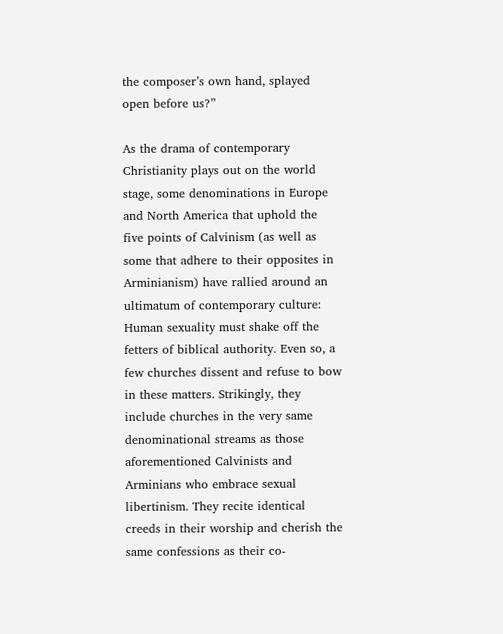the composer’s own hand, splayed open before us?”

As the drama of contemporary Christianity plays out on the world stage, some denominations in Europe and North America that uphold the five points of Calvinism (as well as some that adhere to their opposites in Arminianism) have rallied around an ultimatum of contemporary culture: Human sexuality must shake off the fetters of biblical authority. Even so, a few churches dissent and refuse to bow in these matters. Strikingly, they include churches in the very same denominational streams as those aforementioned Calvinists and Arminians who embrace sexual libertinism. They recite identical creeds in their worship and cherish the same confessions as their co-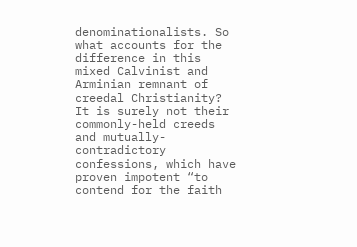denominationalists. So what accounts for the difference in this mixed Calvinist and Arminian remnant of creedal Christianity? It is surely not their commonly-held creeds and mutually-contradictory confessions, which have proven impotent “to contend for the faith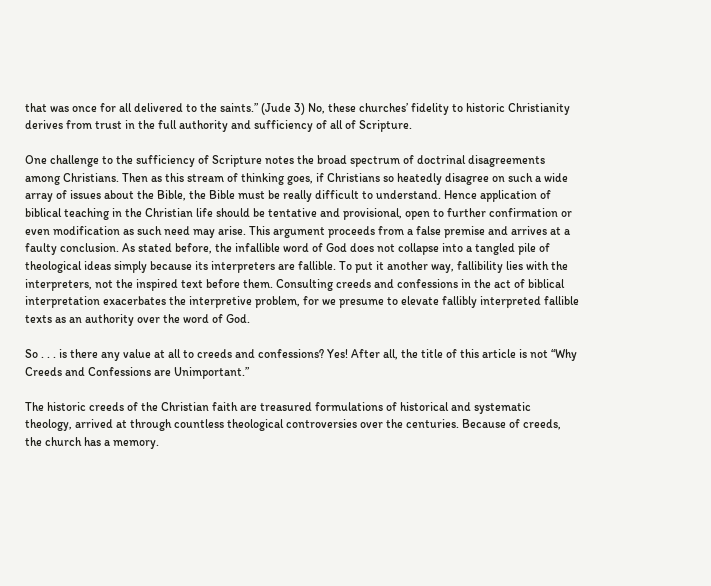that was once for all delivered to the saints.” (Jude 3) No, these churches’ fidelity to historic Christianity derives from trust in the full authority and sufficiency of all of Scripture.

One challenge to the sufficiency of Scripture notes the broad spectrum of doctrinal disagreements among Christians. Then as this stream of thinking goes, if Christians so heatedly disagree on such a wide array of issues about the Bible, the Bible must be really difficult to understand. Hence application of biblical teaching in the Christian life should be tentative and provisional, open to further confirmation or even modification as such need may arise. This argument proceeds from a false premise and arrives at a faulty conclusion. As stated before, the infallible word of God does not collapse into a tangled pile of theological ideas simply because its interpreters are fallible. To put it another way, fallibility lies with the interpreters, not the inspired text before them. Consulting creeds and confessions in the act of biblical interpretation exacerbates the interpretive problem, for we presume to elevate fallibly interpreted fallible texts as an authority over the word of God.

So . . . is there any value at all to creeds and confessions? Yes! After all, the title of this article is not “Why Creeds and Confessions are Unimportant.”

The historic creeds of the Christian faith are treasured formulations of historical and systematic theology, arrived at through countless theological controversies over the centuries. Because of creeds, the church has a memory.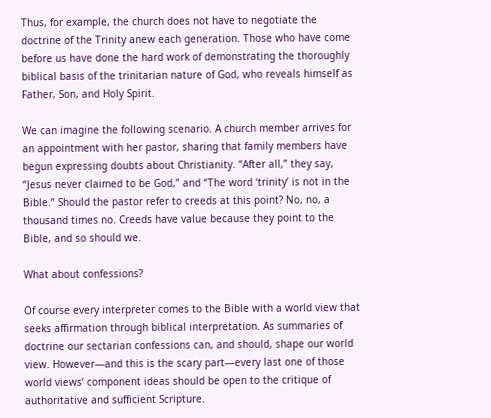Thus, for example, the church does not have to negotiate the doctrine of the Trinity anew each generation. Those who have come before us have done the hard work of demonstrating the thoroughly biblical basis of the trinitarian nature of God, who reveals himself as Father, Son, and Holy Spirit.

We can imagine the following scenario. A church member arrives for an appointment with her pastor, sharing that family members have begun expressing doubts about Christianity. “After all,” they say, “Jesus never claimed to be God,” and “The word ‘trinity’ is not in the Bible.” Should the pastor refer to creeds at this point? No, no, a thousand times no. Creeds have value because they point to the Bible, and so should we.

What about confessions?

Of course every interpreter comes to the Bible with a world view that seeks affirmation through biblical interpretation. As summaries of doctrine our sectarian confessions can, and should, shape our world view. However—and this is the scary part—every last one of those world views’ component ideas should be open to the critique of authoritative and sufficient Scripture.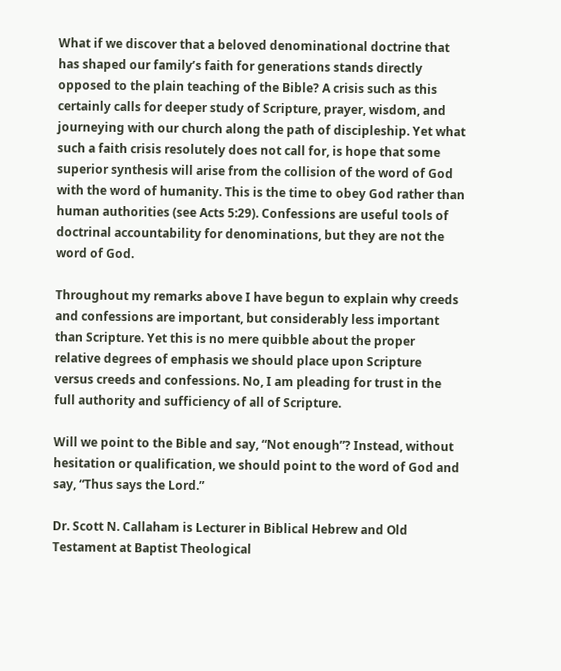What if we discover that a beloved denominational doctrine that has shaped our family’s faith for generations stands directly opposed to the plain teaching of the Bible? A crisis such as this certainly calls for deeper study of Scripture, prayer, wisdom, and journeying with our church along the path of discipleship. Yet what such a faith crisis resolutely does not call for, is hope that some superior synthesis will arise from the collision of the word of God with the word of humanity. This is the time to obey God rather than human authorities (see Acts 5:29). Confessions are useful tools of doctrinal accountability for denominations, but they are not the word of God.

Throughout my remarks above I have begun to explain why creeds and confessions are important, but considerably less important than Scripture. Yet this is no mere quibble about the proper relative degrees of emphasis we should place upon Scripture versus creeds and confessions. No, I am pleading for trust in the full authority and sufficiency of all of Scripture.

Will we point to the Bible and say, “Not enough”? Instead, without hesitation or qualification, we should point to the word of God and say, “Thus says the Lord.”

Dr. Scott N. Callaham is Lecturer in Biblical Hebrew and Old Testament at Baptist Theological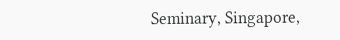Seminary, Singapore,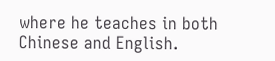where he teaches in both Chinese and English.